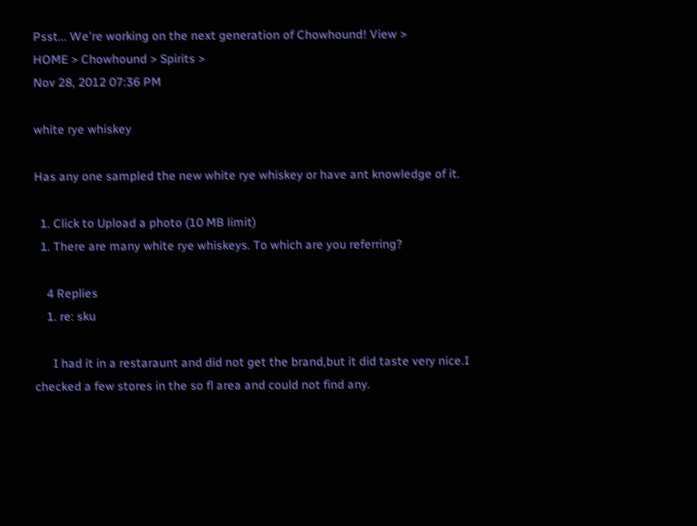Psst... We're working on the next generation of Chowhound! View >
HOME > Chowhound > Spirits >
Nov 28, 2012 07:36 PM

white rye whiskey

Has any one sampled the new white rye whiskey or have ant knowledge of it.

  1. Click to Upload a photo (10 MB limit)
  1. There are many white rye whiskeys. To which are you referring?

    4 Replies
    1. re: sku

      I had it in a restaraunt and did not get the brand,but it did taste very nice.I checked a few stores in the so fl area and could not find any.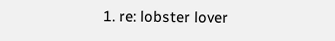1. re: lobster lover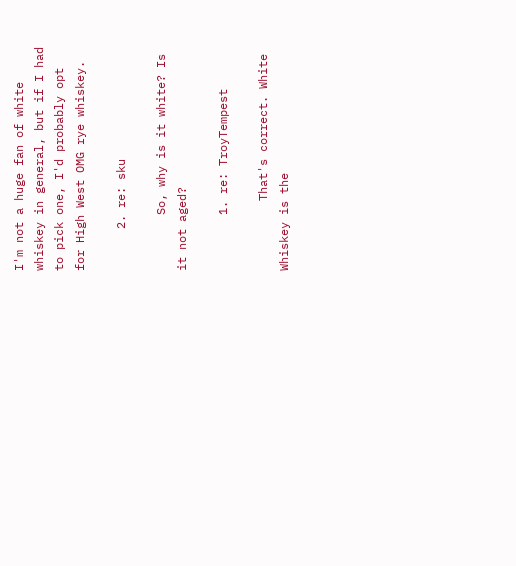I'm not a huge fan of white whiskey in general, but if I had to pick one, I'd probably opt for High West OMG rye whiskey.

      2. re: sku

        So, why is it white? Is it not aged?

        1. re: TroyTempest

          That's correct. White Whiskey is the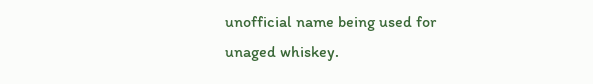unofficial name being used for unaged whiskey.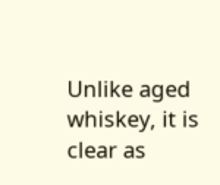Unlike aged whiskey, it is clear as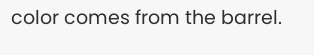color comes from the barrel.